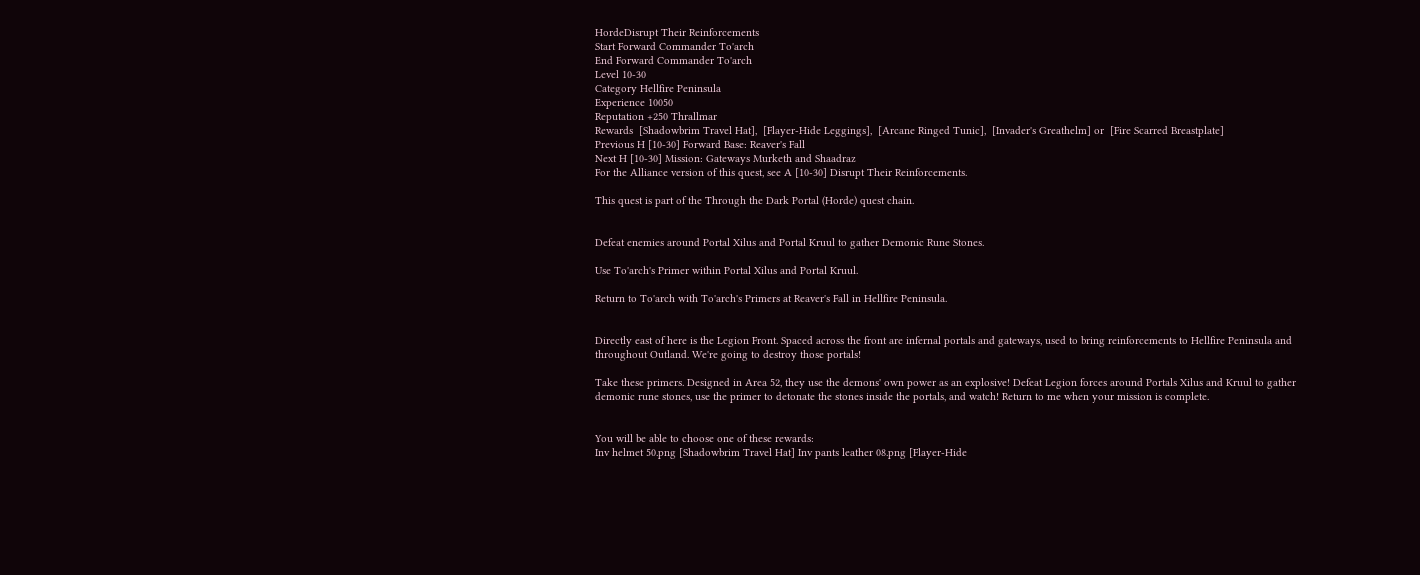HordeDisrupt Their Reinforcements
Start Forward Commander To'arch
End Forward Commander To'arch
Level 10-30
Category Hellfire Peninsula
Experience 10050
Reputation +250 Thrallmar
Rewards  [Shadowbrim Travel Hat],  [Flayer-Hide Leggings],  [Arcane Ringed Tunic],  [Invader's Greathelm] or  [Fire Scarred Breastplate]
Previous H [10-30] Forward Base: Reaver's Fall
Next H [10-30] Mission: Gateways Murketh and Shaadraz
For the Alliance version of this quest, see A [10-30] Disrupt Their Reinforcements.

This quest is part of the Through the Dark Portal (Horde) quest chain.


Defeat enemies around Portal Xilus and Portal Kruul to gather Demonic Rune Stones.

Use To'arch's Primer within Portal Xilus and Portal Kruul.

Return to To'arch with To'arch's Primers at Reaver's Fall in Hellfire Peninsula.


Directly east of here is the Legion Front. Spaced across the front are infernal portals and gateways, used to bring reinforcements to Hellfire Peninsula and throughout Outland. We're going to destroy those portals!

Take these primers. Designed in Area 52, they use the demons' own power as an explosive! Defeat Legion forces around Portals Xilus and Kruul to gather demonic rune stones, use the primer to detonate the stones inside the portals, and watch! Return to me when your mission is complete.


You will be able to choose one of these rewards:
Inv helmet 50.png [Shadowbrim Travel Hat] Inv pants leather 08.png [Flayer-Hide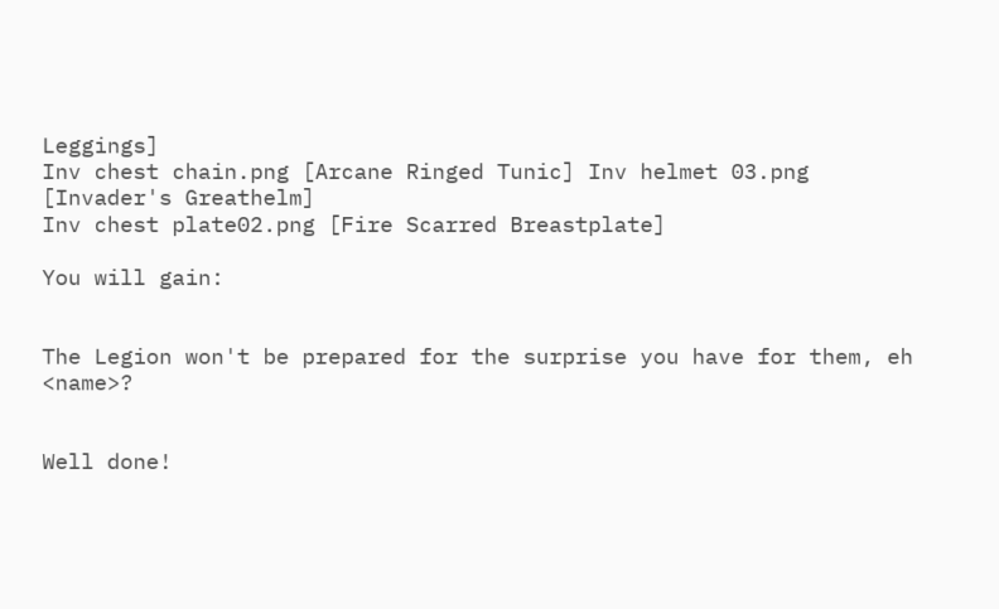Leggings]
Inv chest chain.png [Arcane Ringed Tunic] Inv helmet 03.png [Invader's Greathelm]
Inv chest plate02.png [Fire Scarred Breastplate]

You will gain:


The Legion won't be prepared for the surprise you have for them, eh <name>?


Well done!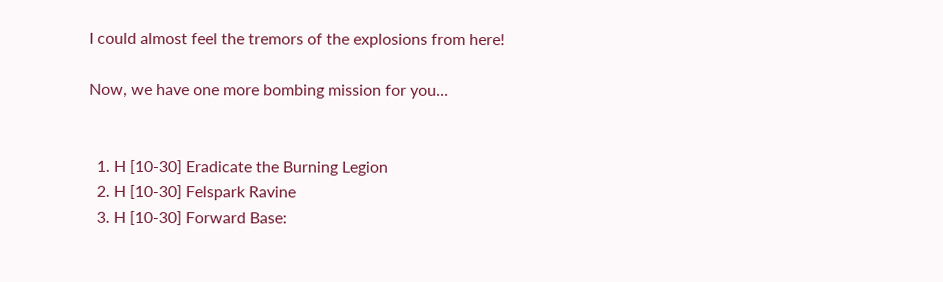I could almost feel the tremors of the explosions from here!

Now, we have one more bombing mission for you...


  1. H [10-30] Eradicate the Burning Legion
  2. H [10-30] Felspark Ravine
  3. H [10-30] Forward Base: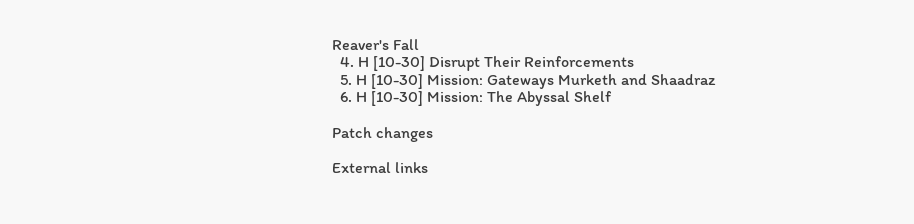Reaver's Fall
  4. H [10-30] Disrupt Their Reinforcements
  5. H [10-30] Mission: Gateways Murketh and Shaadraz
  6. H [10-30] Mission: The Abyssal Shelf

Patch changes

External links